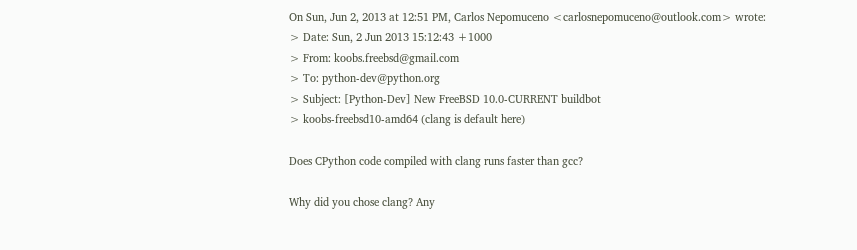On Sun, Jun 2, 2013 at 12:51 PM, Carlos Nepomuceno <carlosnepomuceno@outlook.com> wrote:
> Date: Sun, 2 Jun 2013 15:12:43 +1000
> From: koobs.freebsd@gmail.com
> To: python-dev@python.org
> Subject: [Python-Dev] New FreeBSD 10.0-CURRENT buildbot
> koobs-freebsd10-amd64 (clang is default here)

Does CPython code compiled with clang runs faster than gcc?

Why did you chose clang? Any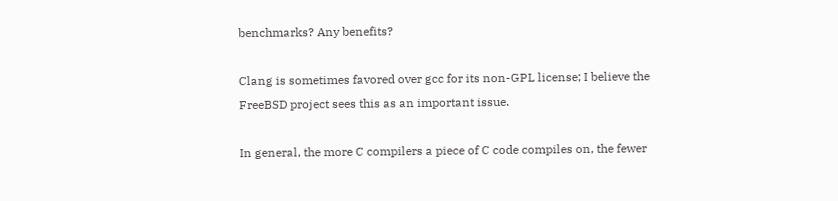benchmarks? Any benefits?

Clang is sometimes favored over gcc for its non-GPL license; I believe the FreeBSD project sees this as an important issue.

In general, the more C compilers a piece of C code compiles on, the fewer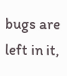bugs are left in it,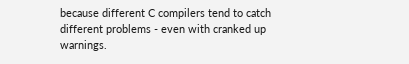because different C compilers tend to catch different problems - even with cranked up warnings.